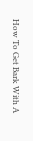How To Get Bark With A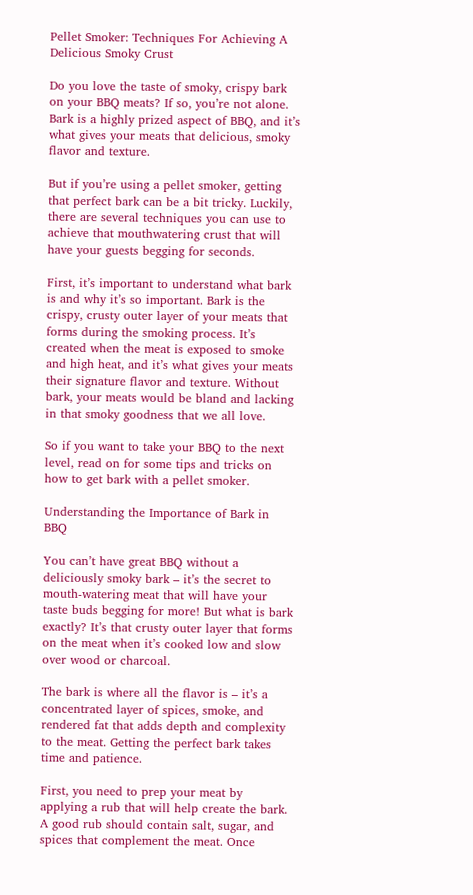Pellet Smoker: Techniques For Achieving A Delicious Smoky Crust

Do you love the taste of smoky, crispy bark on your BBQ meats? If so, you’re not alone. Bark is a highly prized aspect of BBQ, and it’s what gives your meats that delicious, smoky flavor and texture.

But if you’re using a pellet smoker, getting that perfect bark can be a bit tricky. Luckily, there are several techniques you can use to achieve that mouthwatering crust that will have your guests begging for seconds.

First, it’s important to understand what bark is and why it’s so important. Bark is the crispy, crusty outer layer of your meats that forms during the smoking process. It’s created when the meat is exposed to smoke and high heat, and it’s what gives your meats their signature flavor and texture. Without bark, your meats would be bland and lacking in that smoky goodness that we all love.

So if you want to take your BBQ to the next level, read on for some tips and tricks on how to get bark with a pellet smoker.

Understanding the Importance of Bark in BBQ

You can’t have great BBQ without a deliciously smoky bark – it’s the secret to mouth-watering meat that will have your taste buds begging for more! But what is bark exactly? It’s that crusty outer layer that forms on the meat when it’s cooked low and slow over wood or charcoal.

The bark is where all the flavor is – it’s a concentrated layer of spices, smoke, and rendered fat that adds depth and complexity to the meat. Getting the perfect bark takes time and patience.

First, you need to prep your meat by applying a rub that will help create the bark. A good rub should contain salt, sugar, and spices that complement the meat. Once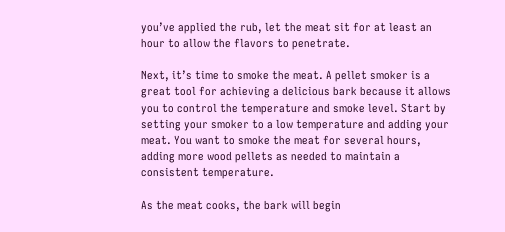you’ve applied the rub, let the meat sit for at least an hour to allow the flavors to penetrate.

Next, it’s time to smoke the meat. A pellet smoker is a great tool for achieving a delicious bark because it allows you to control the temperature and smoke level. Start by setting your smoker to a low temperature and adding your meat. You want to smoke the meat for several hours, adding more wood pellets as needed to maintain a consistent temperature.

As the meat cooks, the bark will begin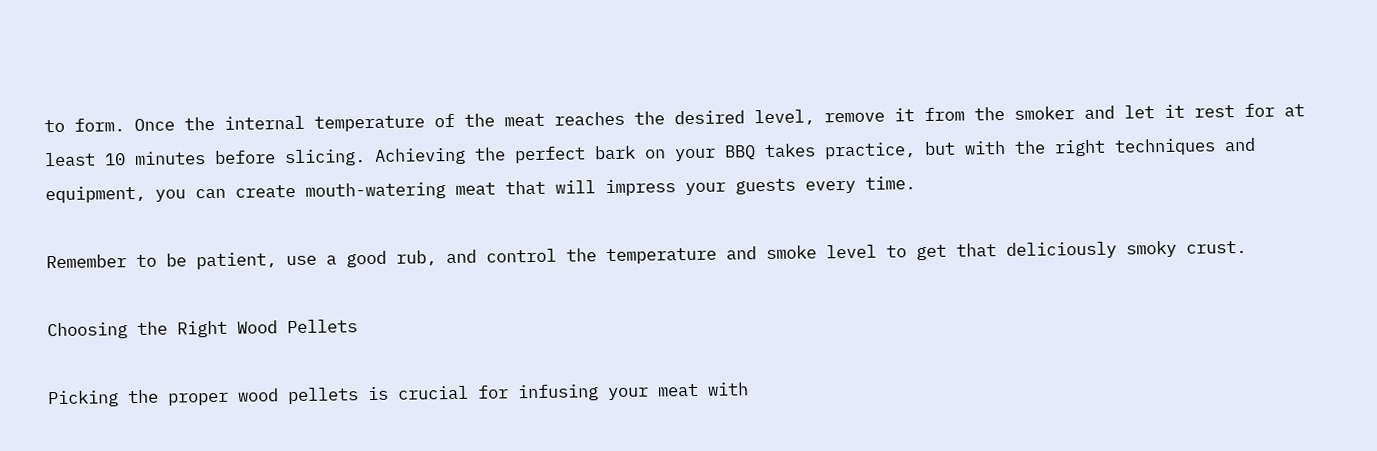to form. Once the internal temperature of the meat reaches the desired level, remove it from the smoker and let it rest for at least 10 minutes before slicing. Achieving the perfect bark on your BBQ takes practice, but with the right techniques and equipment, you can create mouth-watering meat that will impress your guests every time.

Remember to be patient, use a good rub, and control the temperature and smoke level to get that deliciously smoky crust.

Choosing the Right Wood Pellets

Picking the proper wood pellets is crucial for infusing your meat with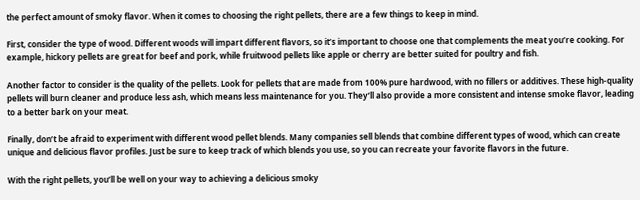the perfect amount of smoky flavor. When it comes to choosing the right pellets, there are a few things to keep in mind.

First, consider the type of wood. Different woods will impart different flavors, so it’s important to choose one that complements the meat you’re cooking. For example, hickory pellets are great for beef and pork, while fruitwood pellets like apple or cherry are better suited for poultry and fish.

Another factor to consider is the quality of the pellets. Look for pellets that are made from 100% pure hardwood, with no fillers or additives. These high-quality pellets will burn cleaner and produce less ash, which means less maintenance for you. They’ll also provide a more consistent and intense smoke flavor, leading to a better bark on your meat.

Finally, don’t be afraid to experiment with different wood pellet blends. Many companies sell blends that combine different types of wood, which can create unique and delicious flavor profiles. Just be sure to keep track of which blends you use, so you can recreate your favorite flavors in the future.

With the right pellets, you’ll be well on your way to achieving a delicious smoky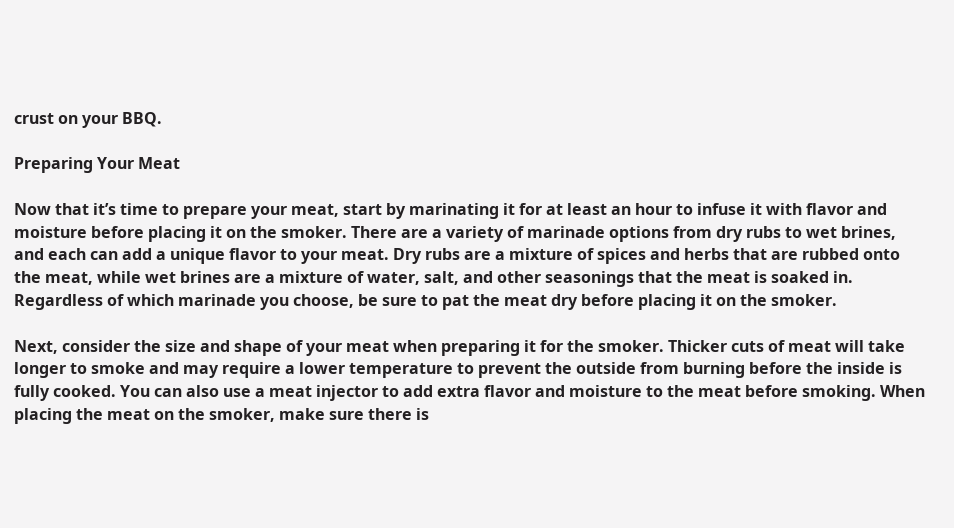crust on your BBQ.

Preparing Your Meat

Now that it’s time to prepare your meat, start by marinating it for at least an hour to infuse it with flavor and moisture before placing it on the smoker. There are a variety of marinade options from dry rubs to wet brines, and each can add a unique flavor to your meat. Dry rubs are a mixture of spices and herbs that are rubbed onto the meat, while wet brines are a mixture of water, salt, and other seasonings that the meat is soaked in. Regardless of which marinade you choose, be sure to pat the meat dry before placing it on the smoker.

Next, consider the size and shape of your meat when preparing it for the smoker. Thicker cuts of meat will take longer to smoke and may require a lower temperature to prevent the outside from burning before the inside is fully cooked. You can also use a meat injector to add extra flavor and moisture to the meat before smoking. When placing the meat on the smoker, make sure there is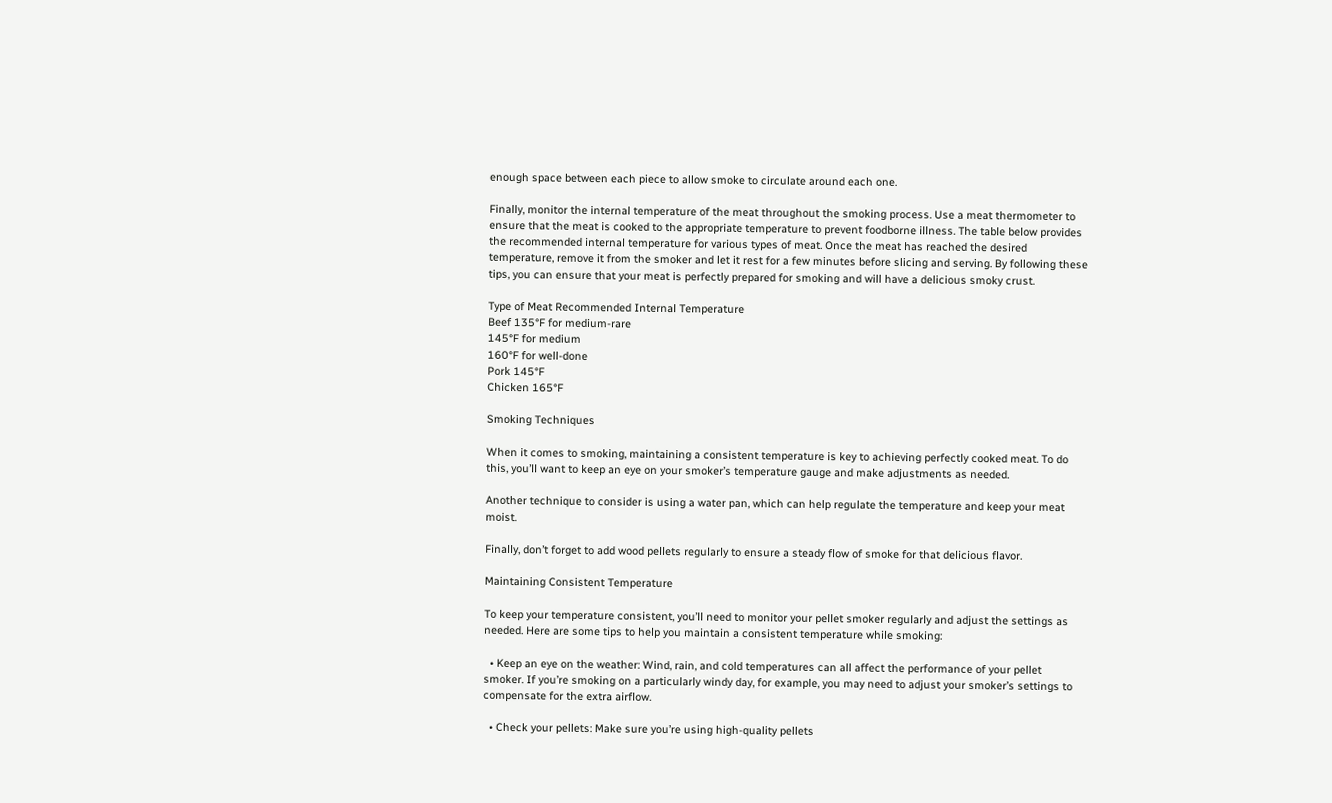enough space between each piece to allow smoke to circulate around each one.

Finally, monitor the internal temperature of the meat throughout the smoking process. Use a meat thermometer to ensure that the meat is cooked to the appropriate temperature to prevent foodborne illness. The table below provides the recommended internal temperature for various types of meat. Once the meat has reached the desired temperature, remove it from the smoker and let it rest for a few minutes before slicing and serving. By following these tips, you can ensure that your meat is perfectly prepared for smoking and will have a delicious smoky crust.

Type of Meat Recommended Internal Temperature
Beef 135°F for medium-rare
145°F for medium
160°F for well-done
Pork 145°F
Chicken 165°F

Smoking Techniques

When it comes to smoking, maintaining a consistent temperature is key to achieving perfectly cooked meat. To do this, you’ll want to keep an eye on your smoker’s temperature gauge and make adjustments as needed.

Another technique to consider is using a water pan, which can help regulate the temperature and keep your meat moist.

Finally, don’t forget to add wood pellets regularly to ensure a steady flow of smoke for that delicious flavor.

Maintaining Consistent Temperature

To keep your temperature consistent, you’ll need to monitor your pellet smoker regularly and adjust the settings as needed. Here are some tips to help you maintain a consistent temperature while smoking:

  • Keep an eye on the weather: Wind, rain, and cold temperatures can all affect the performance of your pellet smoker. If you’re smoking on a particularly windy day, for example, you may need to adjust your smoker’s settings to compensate for the extra airflow.

  • Check your pellets: Make sure you’re using high-quality pellets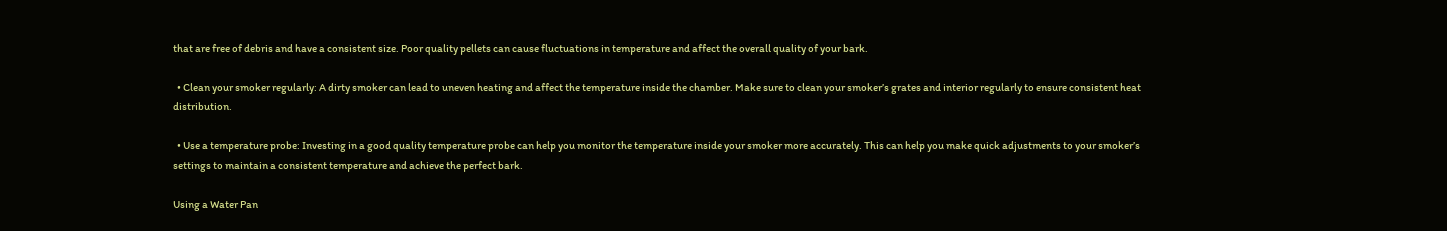that are free of debris and have a consistent size. Poor quality pellets can cause fluctuations in temperature and affect the overall quality of your bark.

  • Clean your smoker regularly: A dirty smoker can lead to uneven heating and affect the temperature inside the chamber. Make sure to clean your smoker’s grates and interior regularly to ensure consistent heat distribution.

  • Use a temperature probe: Investing in a good quality temperature probe can help you monitor the temperature inside your smoker more accurately. This can help you make quick adjustments to your smoker’s settings to maintain a consistent temperature and achieve the perfect bark.

Using a Water Pan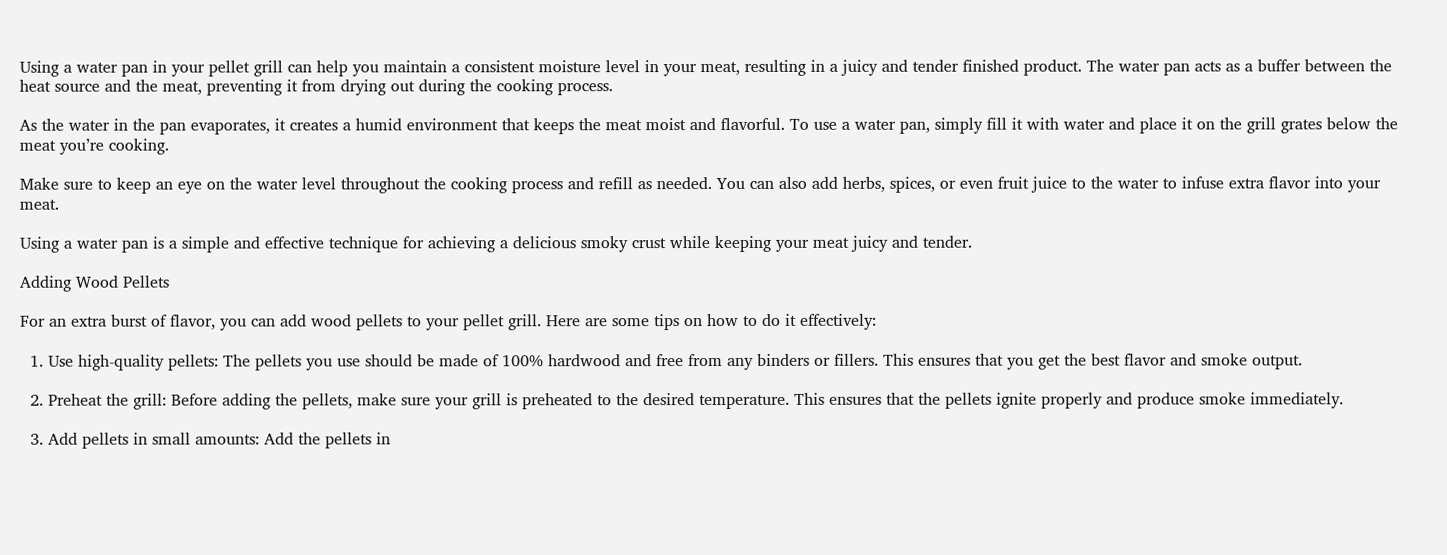Using a water pan in your pellet grill can help you maintain a consistent moisture level in your meat, resulting in a juicy and tender finished product. The water pan acts as a buffer between the heat source and the meat, preventing it from drying out during the cooking process.

As the water in the pan evaporates, it creates a humid environment that keeps the meat moist and flavorful. To use a water pan, simply fill it with water and place it on the grill grates below the meat you’re cooking.

Make sure to keep an eye on the water level throughout the cooking process and refill as needed. You can also add herbs, spices, or even fruit juice to the water to infuse extra flavor into your meat.

Using a water pan is a simple and effective technique for achieving a delicious smoky crust while keeping your meat juicy and tender.

Adding Wood Pellets

For an extra burst of flavor, you can add wood pellets to your pellet grill. Here are some tips on how to do it effectively:

  1. Use high-quality pellets: The pellets you use should be made of 100% hardwood and free from any binders or fillers. This ensures that you get the best flavor and smoke output.

  2. Preheat the grill: Before adding the pellets, make sure your grill is preheated to the desired temperature. This ensures that the pellets ignite properly and produce smoke immediately.

  3. Add pellets in small amounts: Add the pellets in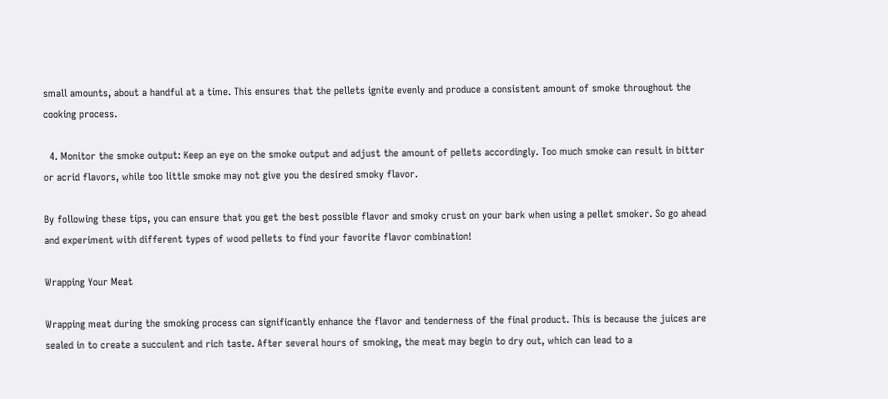small amounts, about a handful at a time. This ensures that the pellets ignite evenly and produce a consistent amount of smoke throughout the cooking process.

  4. Monitor the smoke output: Keep an eye on the smoke output and adjust the amount of pellets accordingly. Too much smoke can result in bitter or acrid flavors, while too little smoke may not give you the desired smoky flavor.

By following these tips, you can ensure that you get the best possible flavor and smoky crust on your bark when using a pellet smoker. So go ahead and experiment with different types of wood pellets to find your favorite flavor combination!

Wrapping Your Meat

Wrapping meat during the smoking process can significantly enhance the flavor and tenderness of the final product. This is because the juices are sealed in to create a succulent and rich taste. After several hours of smoking, the meat may begin to dry out, which can lead to a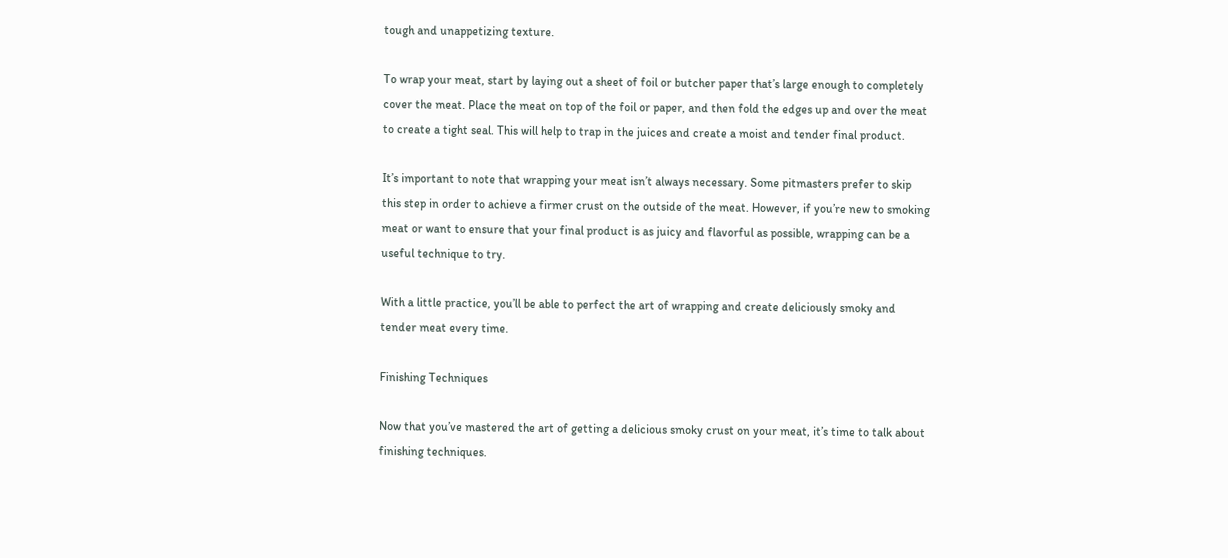tough and unappetizing texture.

To wrap your meat, start by laying out a sheet of foil or butcher paper that’s large enough to completely cover the meat. Place the meat on top of the foil or paper, and then fold the edges up and over the meat to create a tight seal. This will help to trap in the juices and create a moist and tender final product.

It’s important to note that wrapping your meat isn’t always necessary. Some pitmasters prefer to skip this step in order to achieve a firmer crust on the outside of the meat. However, if you’re new to smoking meat or want to ensure that your final product is as juicy and flavorful as possible, wrapping can be a useful technique to try.

With a little practice, you’ll be able to perfect the art of wrapping and create deliciously smoky and tender meat every time.

Finishing Techniques

Now that you’ve mastered the art of getting a delicious smoky crust on your meat, it’s time to talk about finishing techniques.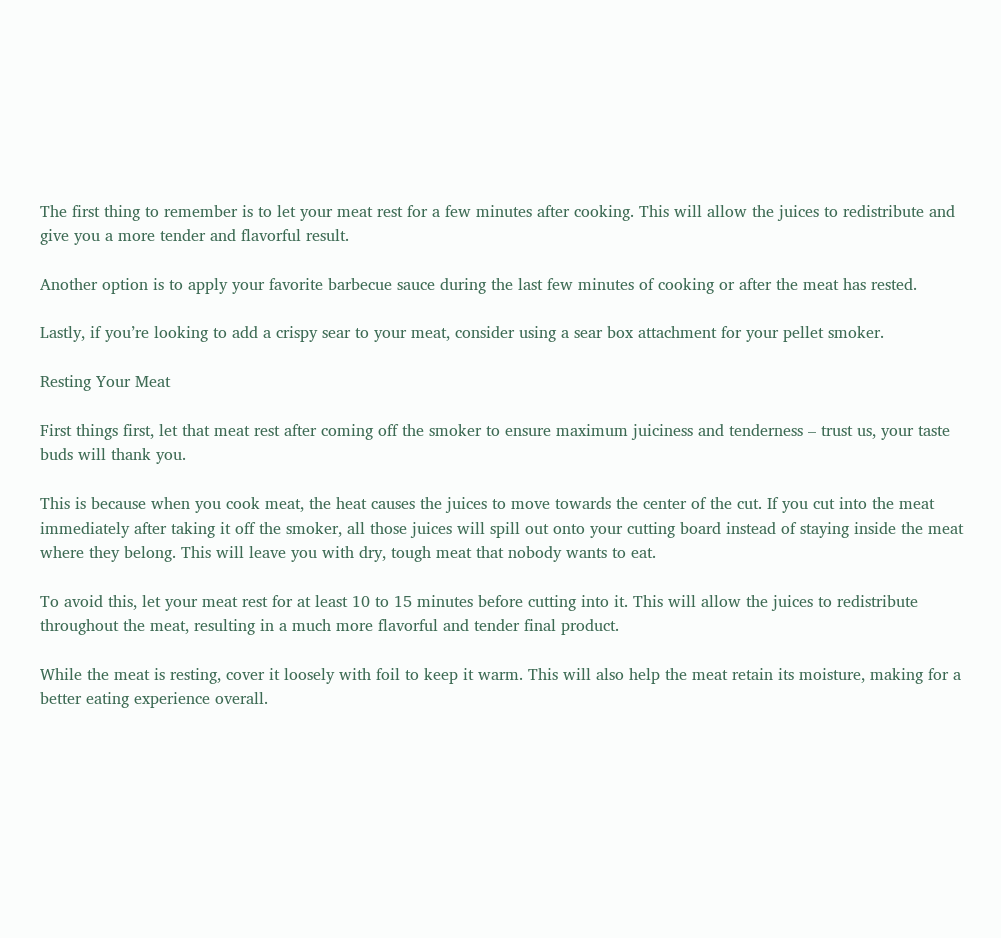The first thing to remember is to let your meat rest for a few minutes after cooking. This will allow the juices to redistribute and give you a more tender and flavorful result.

Another option is to apply your favorite barbecue sauce during the last few minutes of cooking or after the meat has rested.

Lastly, if you’re looking to add a crispy sear to your meat, consider using a sear box attachment for your pellet smoker.

Resting Your Meat

First things first, let that meat rest after coming off the smoker to ensure maximum juiciness and tenderness – trust us, your taste buds will thank you.

This is because when you cook meat, the heat causes the juices to move towards the center of the cut. If you cut into the meat immediately after taking it off the smoker, all those juices will spill out onto your cutting board instead of staying inside the meat where they belong. This will leave you with dry, tough meat that nobody wants to eat.

To avoid this, let your meat rest for at least 10 to 15 minutes before cutting into it. This will allow the juices to redistribute throughout the meat, resulting in a much more flavorful and tender final product.

While the meat is resting, cover it loosely with foil to keep it warm. This will also help the meat retain its moisture, making for a better eating experience overall.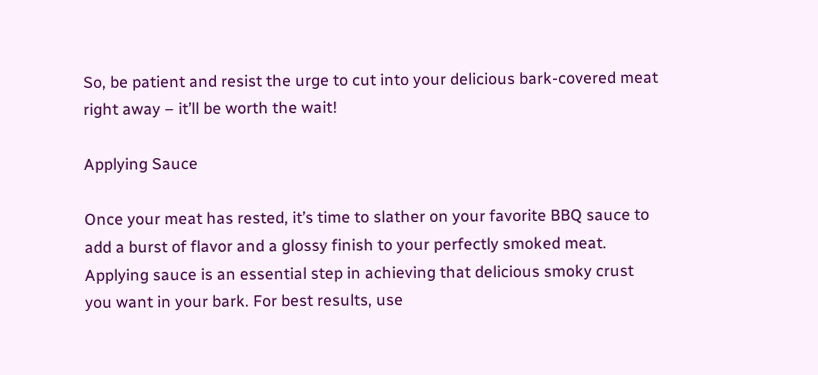So, be patient and resist the urge to cut into your delicious bark-covered meat right away – it’ll be worth the wait!

Applying Sauce

Once your meat has rested, it’s time to slather on your favorite BBQ sauce to add a burst of flavor and a glossy finish to your perfectly smoked meat. Applying sauce is an essential step in achieving that delicious smoky crust you want in your bark. For best results, use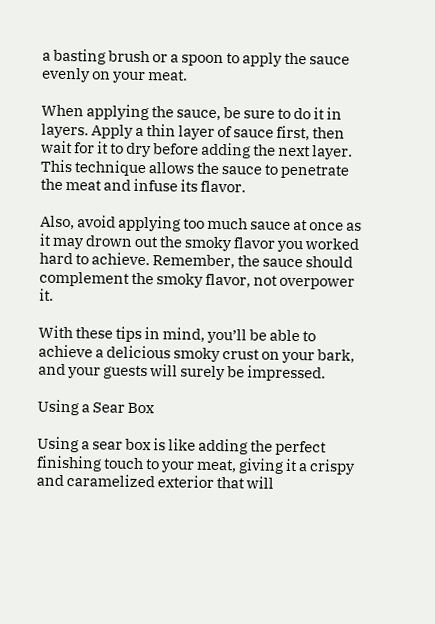a basting brush or a spoon to apply the sauce evenly on your meat.

When applying the sauce, be sure to do it in layers. Apply a thin layer of sauce first, then wait for it to dry before adding the next layer. This technique allows the sauce to penetrate the meat and infuse its flavor.

Also, avoid applying too much sauce at once as it may drown out the smoky flavor you worked hard to achieve. Remember, the sauce should complement the smoky flavor, not overpower it.

With these tips in mind, you’ll be able to achieve a delicious smoky crust on your bark, and your guests will surely be impressed.

Using a Sear Box

Using a sear box is like adding the perfect finishing touch to your meat, giving it a crispy and caramelized exterior that will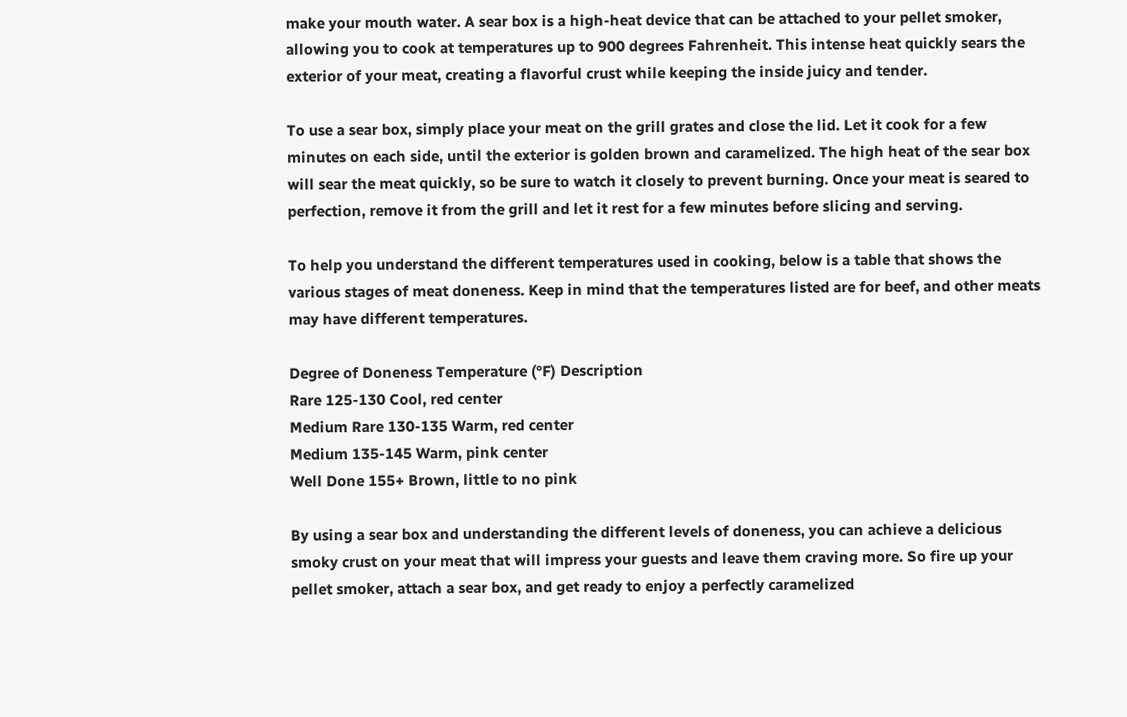make your mouth water. A sear box is a high-heat device that can be attached to your pellet smoker, allowing you to cook at temperatures up to 900 degrees Fahrenheit. This intense heat quickly sears the exterior of your meat, creating a flavorful crust while keeping the inside juicy and tender.

To use a sear box, simply place your meat on the grill grates and close the lid. Let it cook for a few minutes on each side, until the exterior is golden brown and caramelized. The high heat of the sear box will sear the meat quickly, so be sure to watch it closely to prevent burning. Once your meat is seared to perfection, remove it from the grill and let it rest for a few minutes before slicing and serving.

To help you understand the different temperatures used in cooking, below is a table that shows the various stages of meat doneness. Keep in mind that the temperatures listed are for beef, and other meats may have different temperatures.

Degree of Doneness Temperature (°F) Description
Rare 125-130 Cool, red center
Medium Rare 130-135 Warm, red center
Medium 135-145 Warm, pink center
Well Done 155+ Brown, little to no pink

By using a sear box and understanding the different levels of doneness, you can achieve a delicious smoky crust on your meat that will impress your guests and leave them craving more. So fire up your pellet smoker, attach a sear box, and get ready to enjoy a perfectly caramelized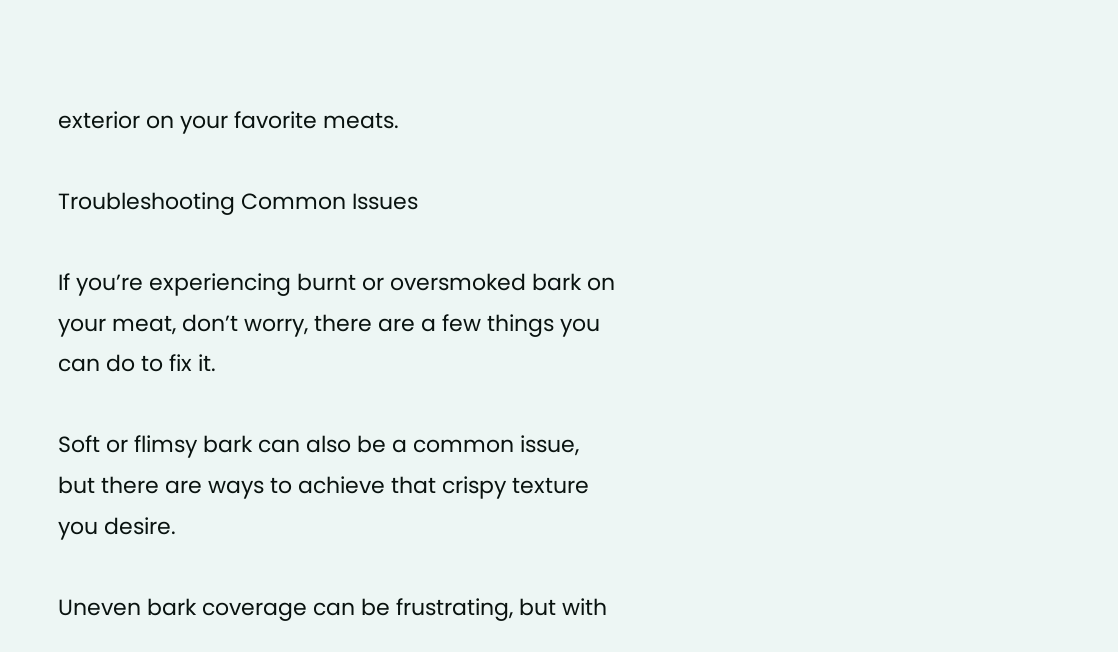exterior on your favorite meats.

Troubleshooting Common Issues

If you’re experiencing burnt or oversmoked bark on your meat, don’t worry, there are a few things you can do to fix it.

Soft or flimsy bark can also be a common issue, but there are ways to achieve that crispy texture you desire.

Uneven bark coverage can be frustrating, but with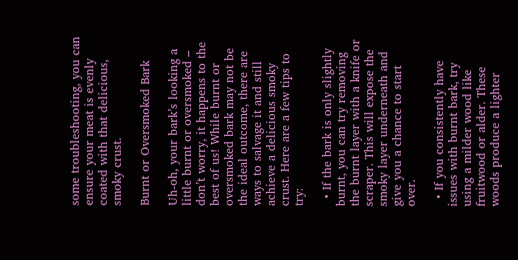some troubleshooting, you can ensure your meat is evenly coated with that delicious, smoky crust.

Burnt or Oversmoked Bark

Uh-oh, your bark’s looking a little burnt or oversmoked – don’t worry, it happens to the best of us! While burnt or oversmoked bark may not be the ideal outcome, there are ways to salvage it and still achieve a delicious smoky crust. Here are a few tips to try:

  • If the bark is only slightly burnt, you can try removing the burnt layer with a knife or scraper. This will expose the smoky layer underneath and give you a chance to start over.

  • If you consistently have issues with burnt bark, try using a milder wood like fruitwood or alder. These woods produce a lighter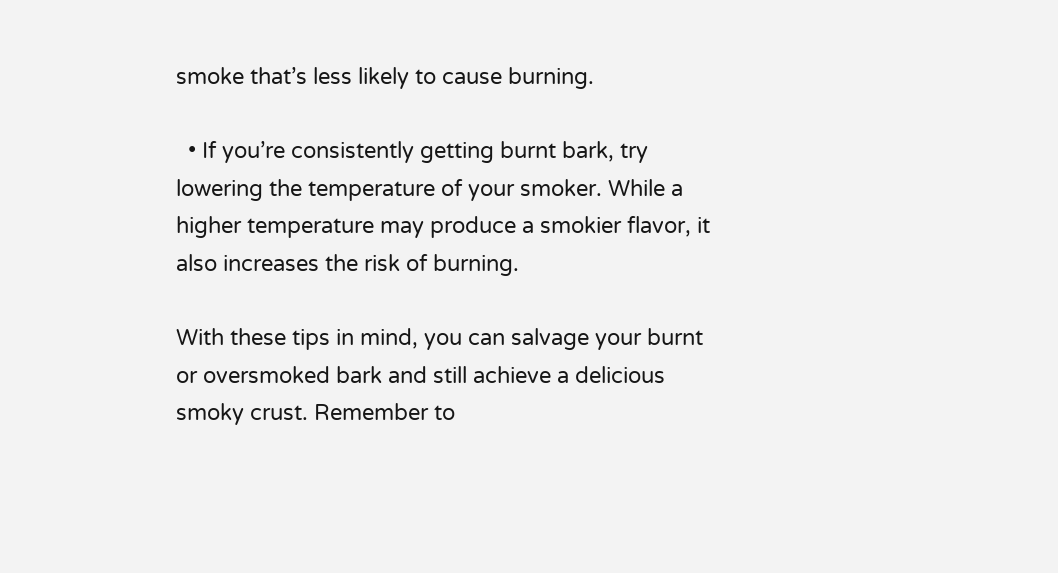smoke that’s less likely to cause burning.

  • If you’re consistently getting burnt bark, try lowering the temperature of your smoker. While a higher temperature may produce a smokier flavor, it also increases the risk of burning.

With these tips in mind, you can salvage your burnt or oversmoked bark and still achieve a delicious smoky crust. Remember to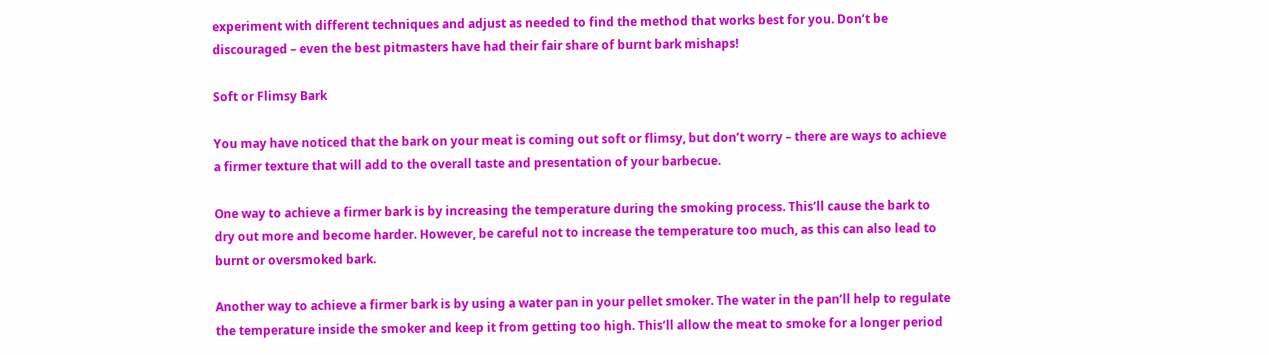experiment with different techniques and adjust as needed to find the method that works best for you. Don’t be discouraged – even the best pitmasters have had their fair share of burnt bark mishaps!

Soft or Flimsy Bark

You may have noticed that the bark on your meat is coming out soft or flimsy, but don’t worry – there are ways to achieve a firmer texture that will add to the overall taste and presentation of your barbecue.

One way to achieve a firmer bark is by increasing the temperature during the smoking process. This’ll cause the bark to dry out more and become harder. However, be careful not to increase the temperature too much, as this can also lead to burnt or oversmoked bark.

Another way to achieve a firmer bark is by using a water pan in your pellet smoker. The water in the pan’ll help to regulate the temperature inside the smoker and keep it from getting too high. This’ll allow the meat to smoke for a longer period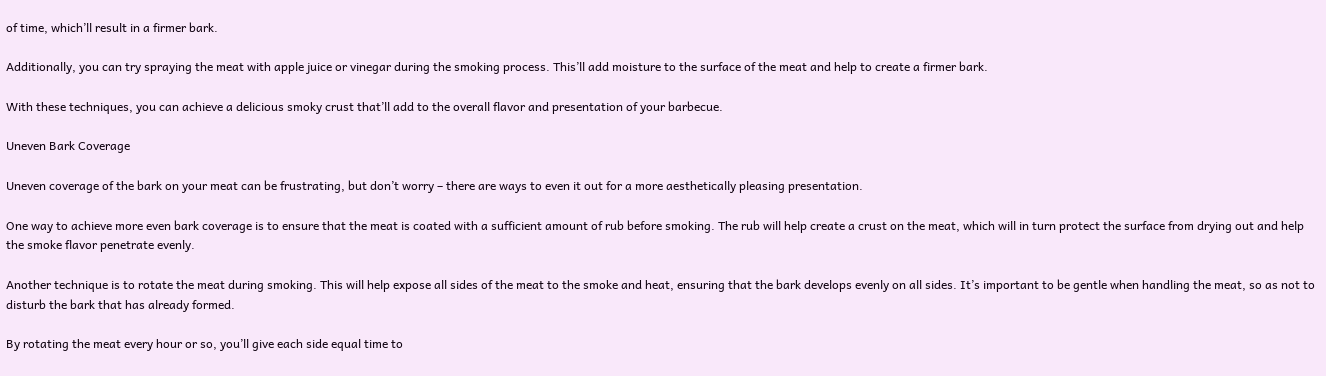of time, which’ll result in a firmer bark.

Additionally, you can try spraying the meat with apple juice or vinegar during the smoking process. This’ll add moisture to the surface of the meat and help to create a firmer bark.

With these techniques, you can achieve a delicious smoky crust that’ll add to the overall flavor and presentation of your barbecue.

Uneven Bark Coverage

Uneven coverage of the bark on your meat can be frustrating, but don’t worry – there are ways to even it out for a more aesthetically pleasing presentation.

One way to achieve more even bark coverage is to ensure that the meat is coated with a sufficient amount of rub before smoking. The rub will help create a crust on the meat, which will in turn protect the surface from drying out and help the smoke flavor penetrate evenly.

Another technique is to rotate the meat during smoking. This will help expose all sides of the meat to the smoke and heat, ensuring that the bark develops evenly on all sides. It’s important to be gentle when handling the meat, so as not to disturb the bark that has already formed.

By rotating the meat every hour or so, you’ll give each side equal time to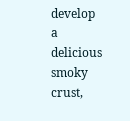develop a delicious smoky crust,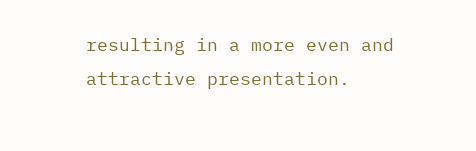resulting in a more even and attractive presentation.